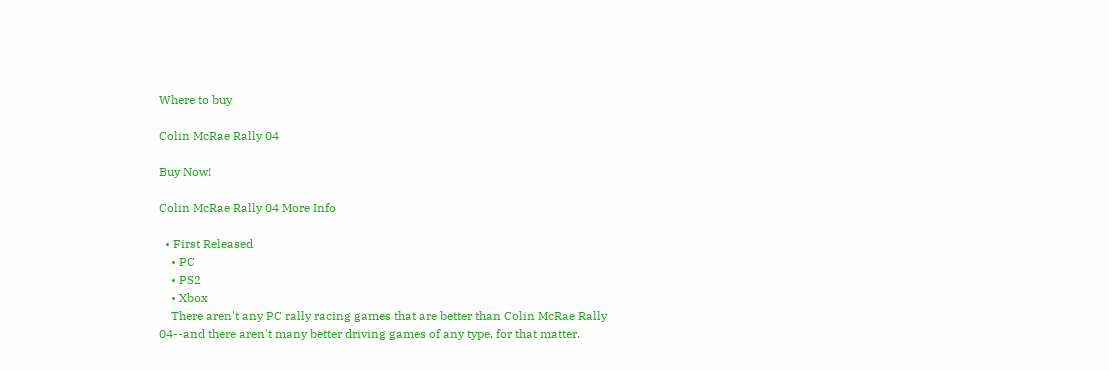Where to buy

Colin McRae Rally 04

Buy Now!

Colin McRae Rally 04 More Info

  • First Released
    • PC
    • PS2
    • Xbox
    There aren't any PC rally racing games that are better than Colin McRae Rally 04--and there aren't many better driving games of any type, for that matter.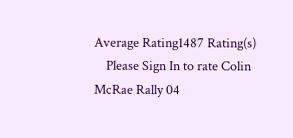Average Rating1487 Rating(s)
    Please Sign In to rate Colin McRae Rally 04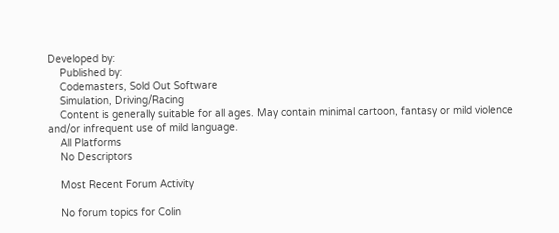Developed by:
    Published by:
    Codemasters, Sold Out Software
    Simulation, Driving/Racing
    Content is generally suitable for all ages. May contain minimal cartoon, fantasy or mild violence and/or infrequent use of mild language.
    All Platforms
    No Descriptors

    Most Recent Forum Activity

    No forum topics for Colin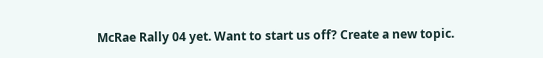McRae Rally 04 yet. Want to start us off? Create a new topic.